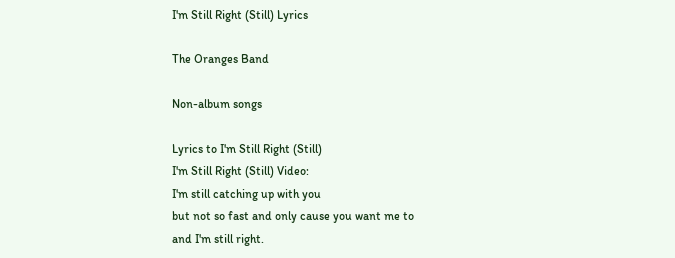I'm Still Right (Still) Lyrics

The Oranges Band

Non-album songs

Lyrics to I'm Still Right (Still)
I'm Still Right (Still) Video:
I'm still catching up with you
but not so fast and only cause you want me to
and I'm still right.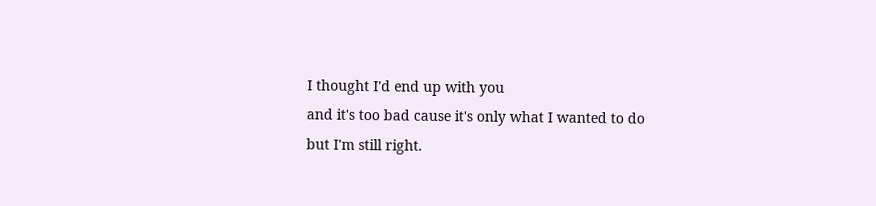I thought I'd end up with you
and it's too bad cause it's only what I wanted to do
but I'm still right.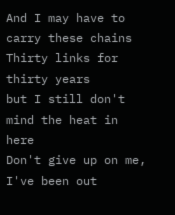And I may have to carry these chains
Thirty links for thirty years
but I still don't mind the heat in here
Don't give up on me, I've been out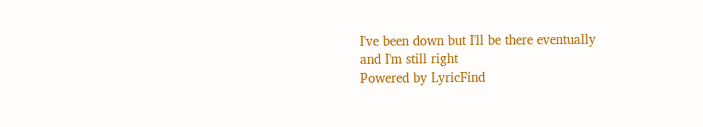I've been down but I'll be there eventually
and I'm still right
Powered by LyricFind